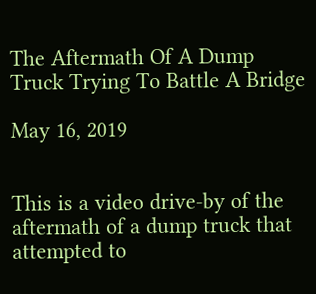The Aftermath Of A Dump Truck Trying To Battle A Bridge

May 16, 2019


This is a video drive-by of the aftermath of a dump truck that attempted to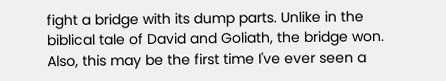fight a bridge with its dump parts. Unlike in the biblical tale of David and Goliath, the bridge won. Also, this may be the first time I've ever seen a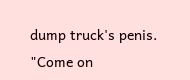dump truck's penis. "Come on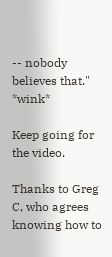-- nobody believes that." *wink*

Keep going for the video.

Thanks to Greg C, who agrees knowing how to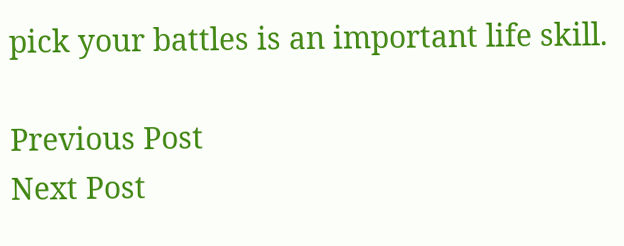pick your battles is an important life skill.

Previous Post
Next Post